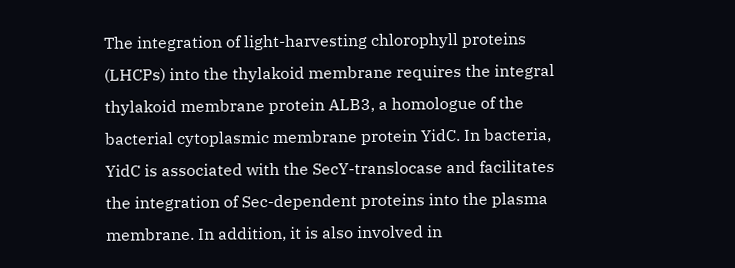The integration of light-harvesting chlorophyll proteins (LHCPs) into the thylakoid membrane requires the integral thylakoid membrane protein ALB3, a homologue of the bacterial cytoplasmic membrane protein YidC. In bacteria, YidC is associated with the SecY-translocase and facilitates the integration of Sec-dependent proteins into the plasma membrane. In addition, it is also involved in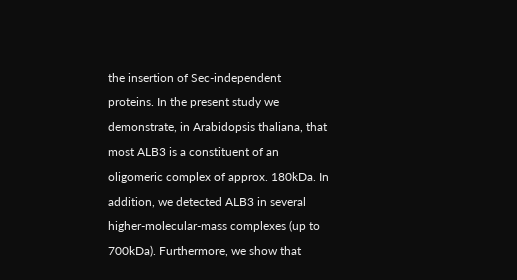the insertion of Sec-independent proteins. In the present study we demonstrate, in Arabidopsis thaliana, that most ALB3 is a constituent of an oligomeric complex of approx. 180kDa. In addition, we detected ALB3 in several higher-molecular-mass complexes (up to 700kDa). Furthermore, we show that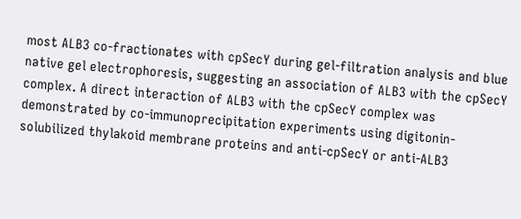most ALB3 co-fractionates with cpSecY during gel-filtration analysis and blue native gel electrophoresis, suggesting an association of ALB3 with the cpSecY complex. A direct interaction of ALB3 with the cpSecY complex was demonstrated by co-immunoprecipitation experiments using digitonin-solubilized thylakoid membrane proteins and anti-cpSecY or anti-ALB3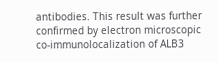antibodies. This result was further confirmed by electron microscopic co-immunolocalization of ALB3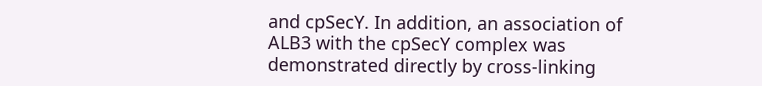and cpSecY. In addition, an association of ALB3 with the cpSecY complex was demonstrated directly by cross-linking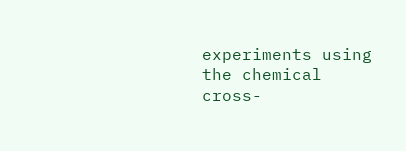experiments using the chemical cross-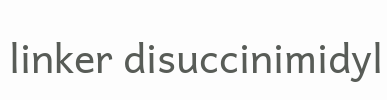linker disuccinimidyl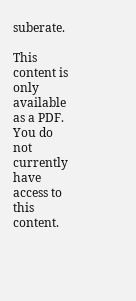suberate.

This content is only available as a PDF.
You do not currently have access to this content.